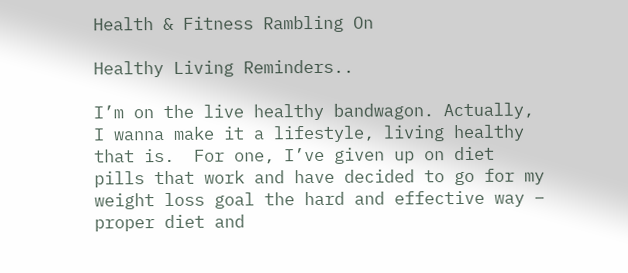Health & Fitness Rambling On

Healthy Living Reminders..

I’m on the live healthy bandwagon. Actually, I wanna make it a lifestyle, living healthy that is.  For one, I’ve given up on diet pills that work and have decided to go for my weight loss goal the hard and effective way – proper diet and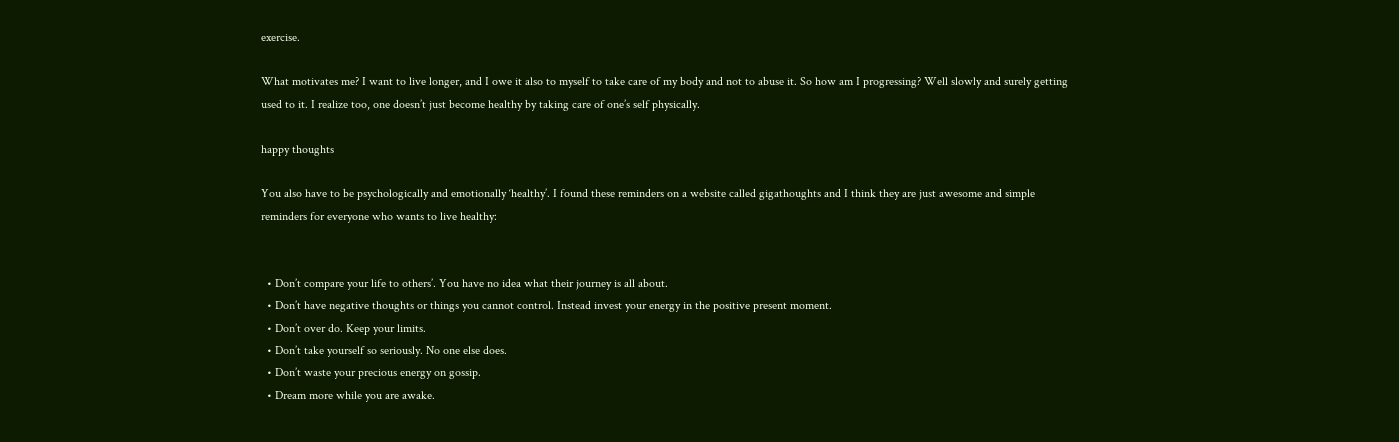exercise.

What motivates me? I want to live longer, and I owe it also to myself to take care of my body and not to abuse it. So how am I progressing? Well slowly and surely getting used to it. I realize too, one doesn’t just become healthy by taking care of one’s self physically.

happy thoughts

You also have to be psychologically and emotionally ‘healthy’. I found these reminders on a website called gigathoughts and I think they are just awesome and simple reminders for everyone who wants to live healthy:


  • Don’t compare your life to others’. You have no idea what their journey is all about.
  • Don’t have negative thoughts or things you cannot control. Instead invest your energy in the positive present moment.
  • Don’t over do. Keep your limits.
  • Don’t take yourself so seriously. No one else does.
  • Don’t waste your precious energy on gossip.
  • Dream more while you are awake.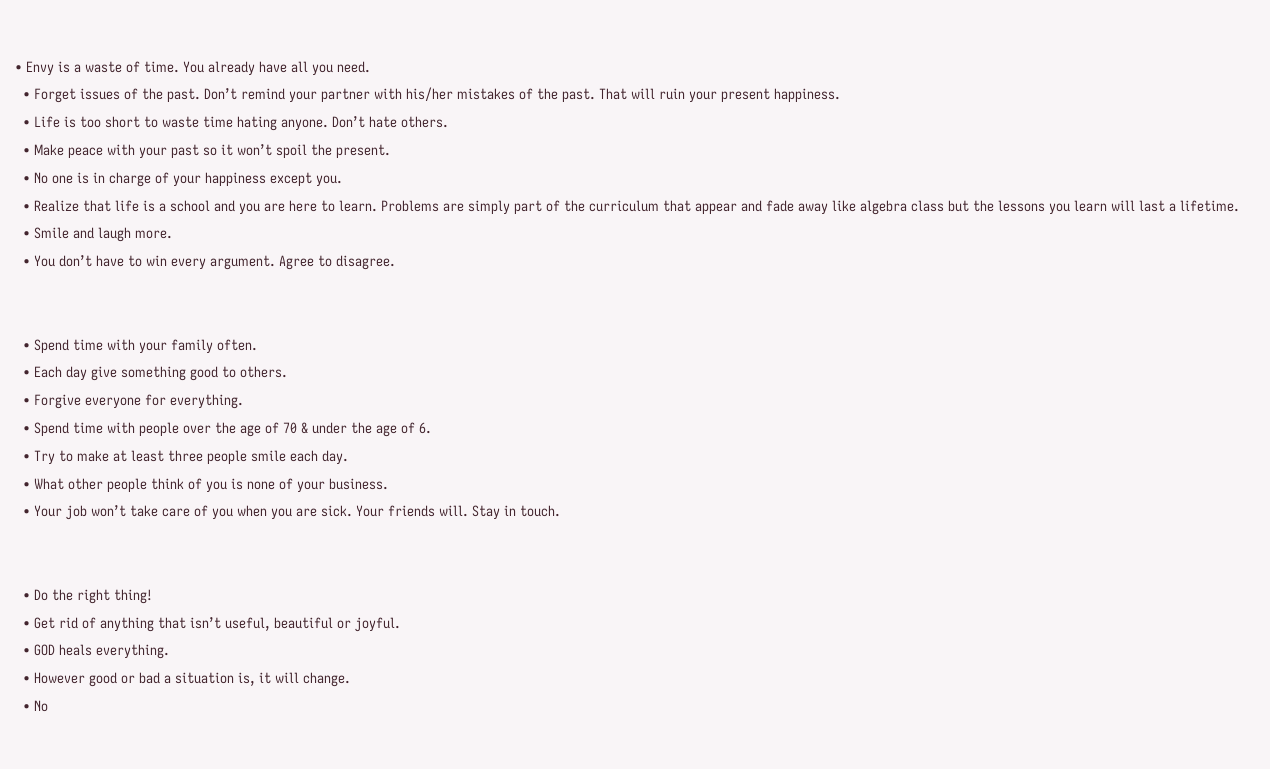• Envy is a waste of time. You already have all you need.
  • Forget issues of the past. Don’t remind your partner with his/her mistakes of the past. That will ruin your present happiness.
  • Life is too short to waste time hating anyone. Don’t hate others.
  • Make peace with your past so it won’t spoil the present.
  • No one is in charge of your happiness except you.
  • Realize that life is a school and you are here to learn. Problems are simply part of the curriculum that appear and fade away like algebra class but the lessons you learn will last a lifetime.
  • Smile and laugh more.
  • You don’t have to win every argument. Agree to disagree.


  • Spend time with your family often.
  • Each day give something good to others.
  • Forgive everyone for everything.
  • Spend time with people over the age of 70 & under the age of 6.
  • Try to make at least three people smile each day.
  • What other people think of you is none of your business.
  • Your job won’t take care of you when you are sick. Your friends will. Stay in touch.


  • Do the right thing!
  • Get rid of anything that isn’t useful, beautiful or joyful.
  • GOD heals everything.
  • However good or bad a situation is, it will change.
  • No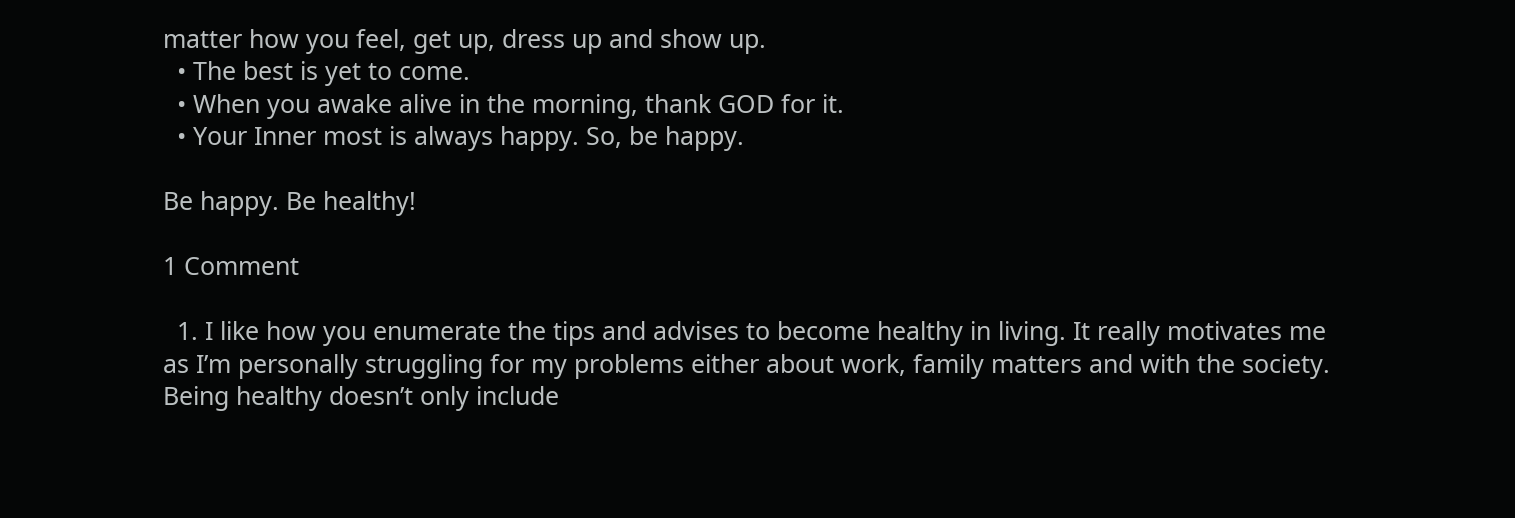matter how you feel, get up, dress up and show up.
  • The best is yet to come.
  • When you awake alive in the morning, thank GOD for it.
  • Your Inner most is always happy. So, be happy.

Be happy. Be healthy!

1 Comment

  1. I like how you enumerate the tips and advises to become healthy in living. It really motivates me as I’m personally struggling for my problems either about work, family matters and with the society. Being healthy doesn’t only include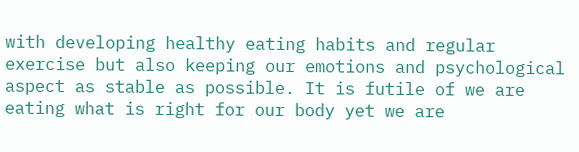with developing healthy eating habits and regular exercise but also keeping our emotions and psychological aspect as stable as possible. It is futile of we are eating what is right for our body yet we are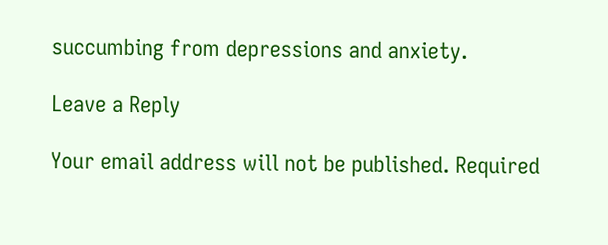succumbing from depressions and anxiety.

Leave a Reply

Your email address will not be published. Required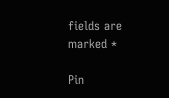fields are marked *

Pin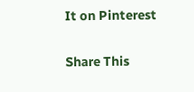It on Pinterest

Share This